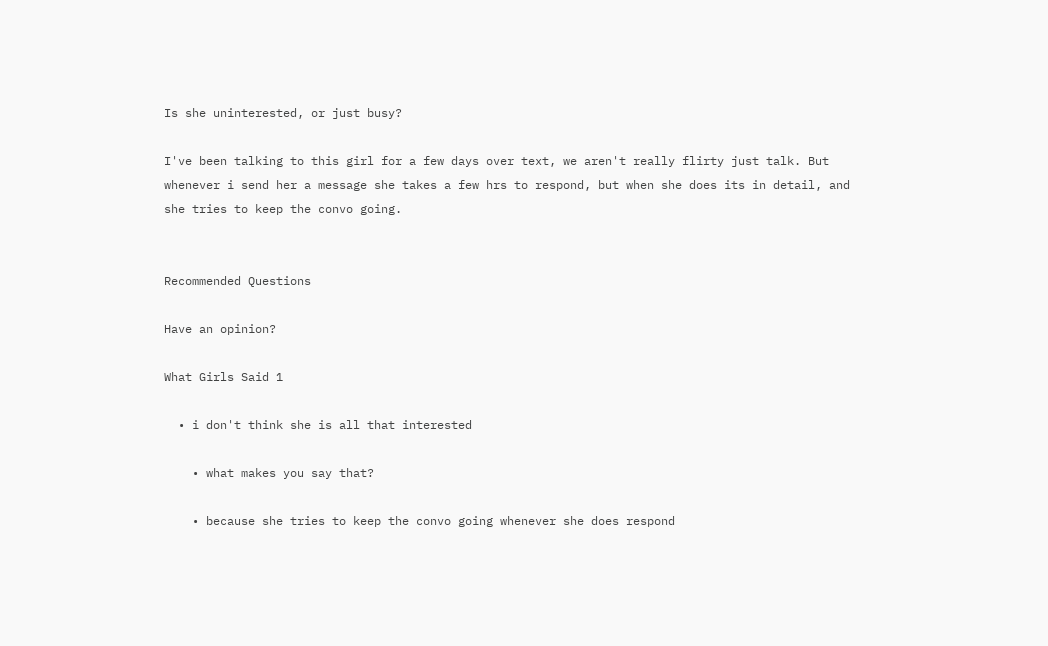Is she uninterested, or just busy?

I've been talking to this girl for a few days over text, we aren't really flirty just talk. But whenever i send her a message she takes a few hrs to respond, but when she does its in detail, and she tries to keep the convo going.


Recommended Questions

Have an opinion?

What Girls Said 1

  • i don't think she is all that interested

    • what makes you say that?

    • because she tries to keep the convo going whenever she does respond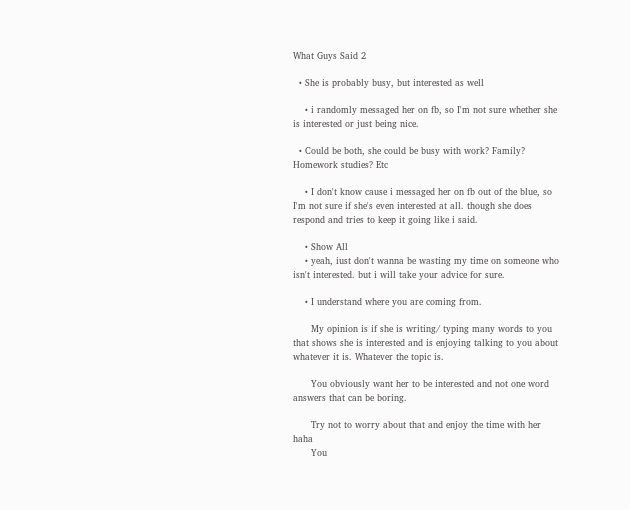What Guys Said 2

  • She is probably busy, but interested as well

    • i randomly messaged her on fb, so I'm not sure whether she is interested or just being nice.

  • Could be both, she could be busy with work? Family? Homework studies? Etc

    • I don't know cause i messaged her on fb out of the blue, so I'm not sure if she's even interested at all. though she does respond and tries to keep it going like i said.

    • Show All
    • yeah, iust don't wanna be wasting my time on someone who isn't interested. but i will take your advice for sure.

    • I understand where you are coming from.

      My opinion is if she is writing/ typing many words to you that shows she is interested and is enjoying talking to you about whatever it is. Whatever the topic is.

      You obviously want her to be interested and not one word answers that can be boring.

      Try not to worry about that and enjoy the time with her haha
      You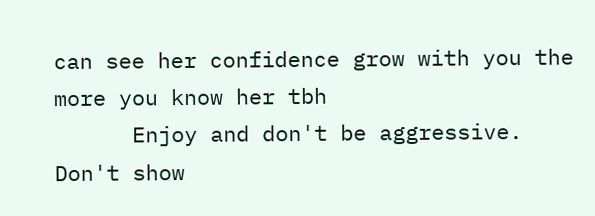can see her confidence grow with you the more you know her tbh
      Enjoy and don't be aggressive. Don't show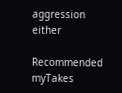aggression either

Recommended myTakes